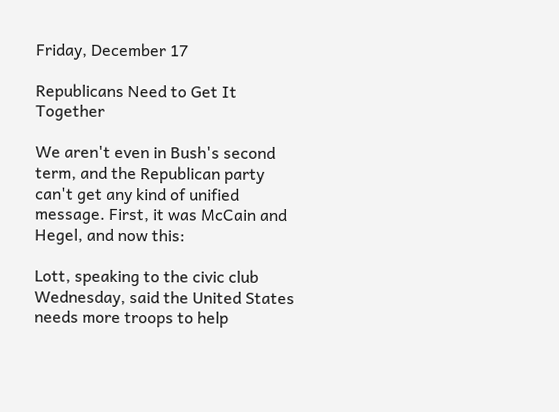Friday, December 17

Republicans Need to Get It Together

We aren't even in Bush's second term, and the Republican party can't get any kind of unified message. First, it was McCain and Hegel, and now this:

Lott, speaking to the civic club Wednesday, said the United States needs more troops to help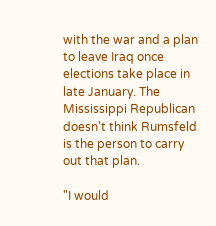with the war and a plan to leave Iraq once elections take place in late January. The Mississippi Republican doesn't think Rumsfeld is the person to carry out that plan.

"I would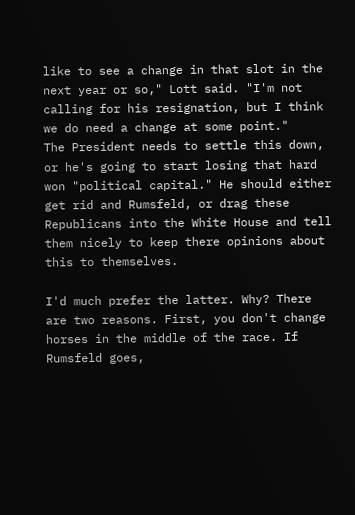like to see a change in that slot in the next year or so," Lott said. "I'm not calling for his resignation, but I think we do need a change at some point."
The President needs to settle this down, or he's going to start losing that hard won "political capital." He should either get rid and Rumsfeld, or drag these Republicans into the White House and tell them nicely to keep there opinions about this to themselves.

I'd much prefer the latter. Why? There are two reasons. First, you don't change horses in the middle of the race. If Rumsfeld goes,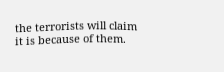the terrorists will claim it is because of them.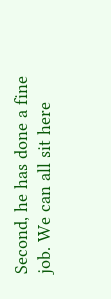Second, he has done a fine job. We can all sit here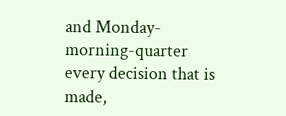and Monday-morning-quarter every decision that is made,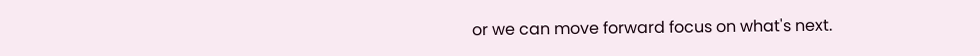or we can move forward focus on what's next.